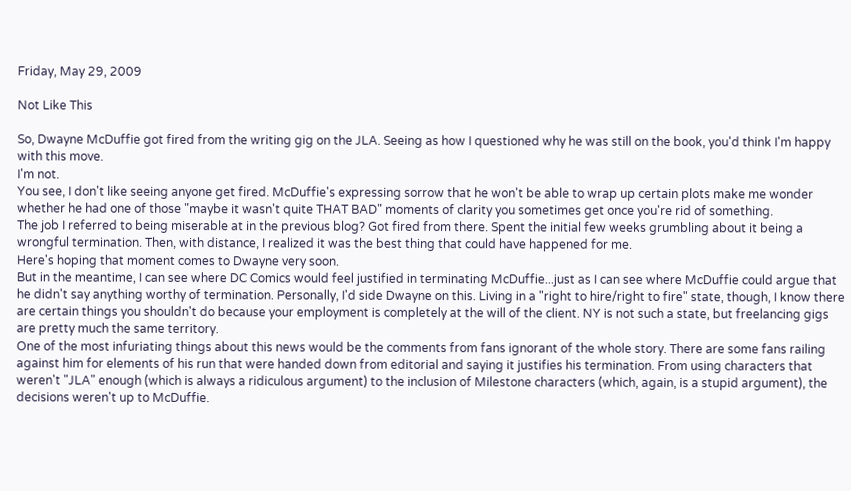Friday, May 29, 2009

Not Like This

So, Dwayne McDuffie got fired from the writing gig on the JLA. Seeing as how I questioned why he was still on the book, you'd think I'm happy with this move.
I'm not.
You see, I don't like seeing anyone get fired. McDuffie's expressing sorrow that he won't be able to wrap up certain plots make me wonder whether he had one of those "maybe it wasn't quite THAT BAD" moments of clarity you sometimes get once you're rid of something.
The job I referred to being miserable at in the previous blog? Got fired from there. Spent the initial few weeks grumbling about it being a wrongful termination. Then, with distance, I realized it was the best thing that could have happened for me.
Here's hoping that moment comes to Dwayne very soon.
But in the meantime, I can see where DC Comics would feel justified in terminating McDuffie...just as I can see where McDuffie could argue that he didn't say anything worthy of termination. Personally, I'd side Dwayne on this. Living in a "right to hire/right to fire" state, though, I know there are certain things you shouldn't do because your employment is completely at the will of the client. NY is not such a state, but freelancing gigs are pretty much the same territory.
One of the most infuriating things about this news would be the comments from fans ignorant of the whole story. There are some fans railing against him for elements of his run that were handed down from editorial and saying it justifies his termination. From using characters that weren't "JLA" enough (which is always a ridiculous argument) to the inclusion of Milestone characters (which, again, is a stupid argument), the decisions weren't up to McDuffie.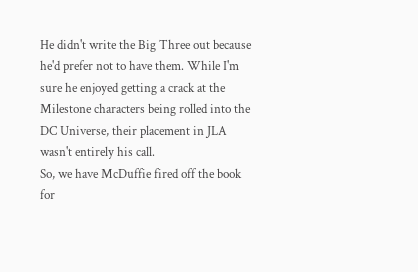He didn't write the Big Three out because he'd prefer not to have them. While I'm sure he enjoyed getting a crack at the Milestone characters being rolled into the DC Universe, their placement in JLA wasn't entirely his call.
So, we have McDuffie fired off the book for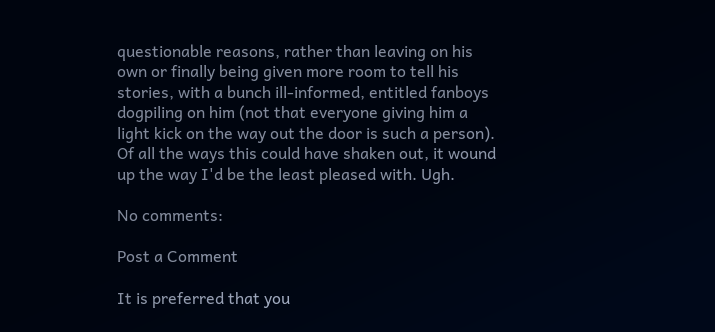questionable reasons, rather than leaving on his own or finally being given more room to tell his stories, with a bunch ill-informed, entitled fanboys dogpiling on him (not that everyone giving him a light kick on the way out the door is such a person). Of all the ways this could have shaken out, it wound up the way I'd be the least pleased with. Ugh.

No comments:

Post a Comment

It is preferred that you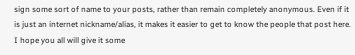sign some sort of name to your posts, rather than remain completely anonymous. Even if it is just an internet nickname/alias, it makes it easier to get to know the people that post here. I hope you all will give it some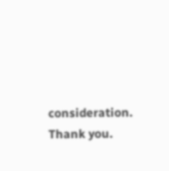consideration. Thank you.